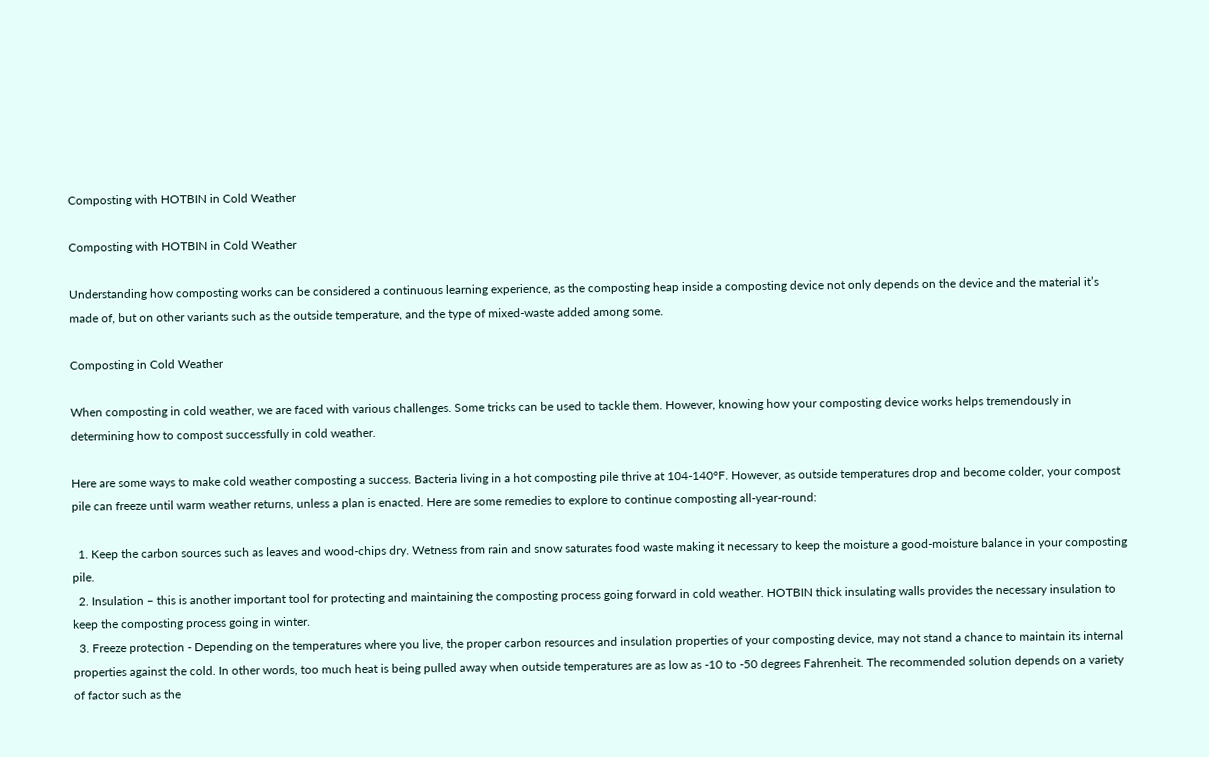Composting with HOTBIN in Cold Weather

Composting with HOTBIN in Cold Weather

Understanding how composting works can be considered a continuous learning experience, as the composting heap inside a composting device not only depends on the device and the material it’s made of, but on other variants such as the outside temperature, and the type of mixed-waste added among some.

Composting in Cold Weather

When composting in cold weather, we are faced with various challenges. Some tricks can be used to tackle them. However, knowing how your composting device works helps tremendously in determining how to compost successfully in cold weather.

Here are some ways to make cold weather composting a success. Bacteria living in a hot composting pile thrive at 104-140°F. However, as outside temperatures drop and become colder, your compost pile can freeze until warm weather returns, unless a plan is enacted. Here are some remedies to explore to continue composting all-year-round:

  1. Keep the carbon sources such as leaves and wood-chips dry. Wetness from rain and snow saturates food waste making it necessary to keep the moisture a good-moisture balance in your composting pile.
  2. Insulation – this is another important tool for protecting and maintaining the composting process going forward in cold weather. HOTBIN thick insulating walls provides the necessary insulation to keep the composting process going in winter.
  3. Freeze protection - Depending on the temperatures where you live, the proper carbon resources and insulation properties of your composting device, may not stand a chance to maintain its internal properties against the cold. In other words, too much heat is being pulled away when outside temperatures are as low as -10 to -50 degrees Fahrenheit. The recommended solution depends on a variety of factor such as the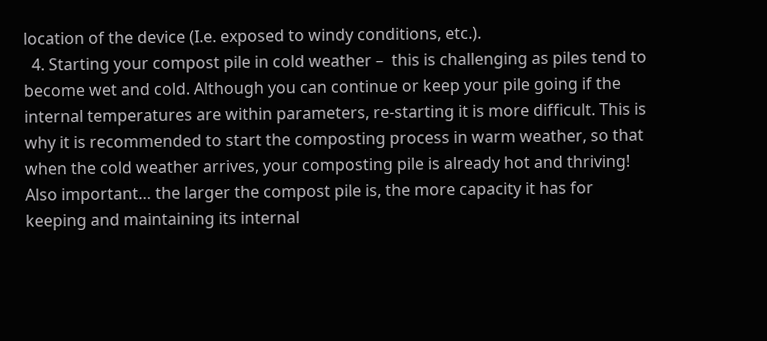location of the device (I.e. exposed to windy conditions, etc.).
  4. Starting your compost pile in cold weather –  this is challenging as piles tend to become wet and cold. Although you can continue or keep your pile going if the internal temperatures are within parameters, re-starting it is more difficult. This is why it is recommended to start the composting process in warm weather, so that when the cold weather arrives, your composting pile is already hot and thriving! Also important… the larger the compost pile is, the more capacity it has for keeping and maintaining its internal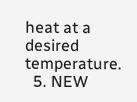heat at a desired temperature.
  5. NEW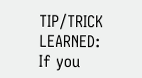TIP/TRICK LEARNED: If you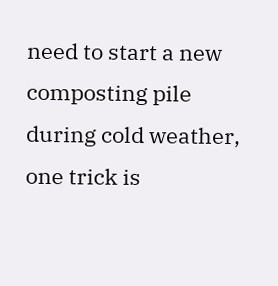need to start a new composting pile during cold weather, one trick is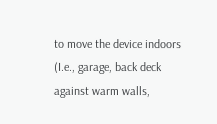to move the device indoors (I.e., garage, back deck against warm walls,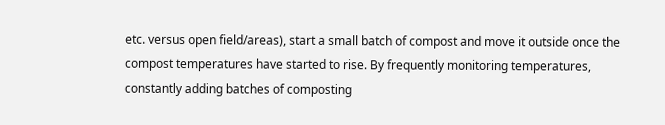etc. versus open field/areas), start a small batch of compost and move it outside once the compost temperatures have started to rise. By frequently monitoring temperatures, constantly adding batches of composting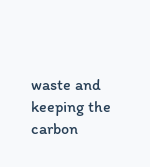waste and keeping the carbon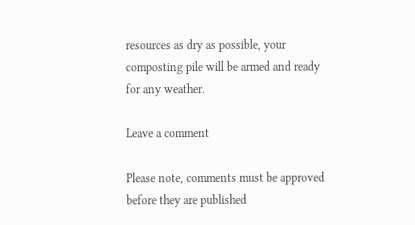resources as dry as possible, your composting pile will be armed and ready for any weather.

Leave a comment

Please note, comments must be approved before they are published